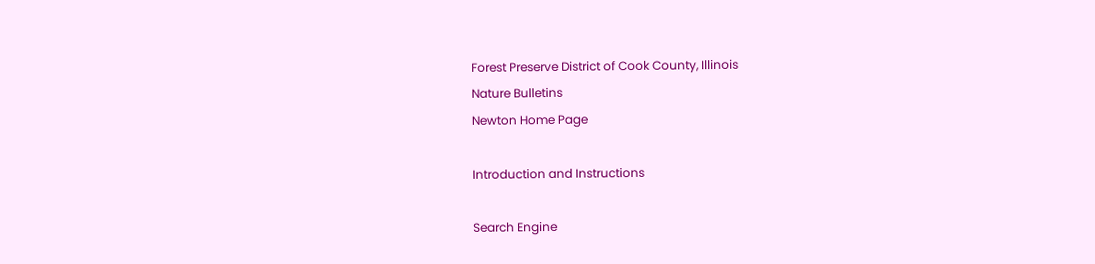Forest Preserve District of Cook County, Illinois
Nature Bulletins
Newton Home Page

Introduction and Instructions

Search Engine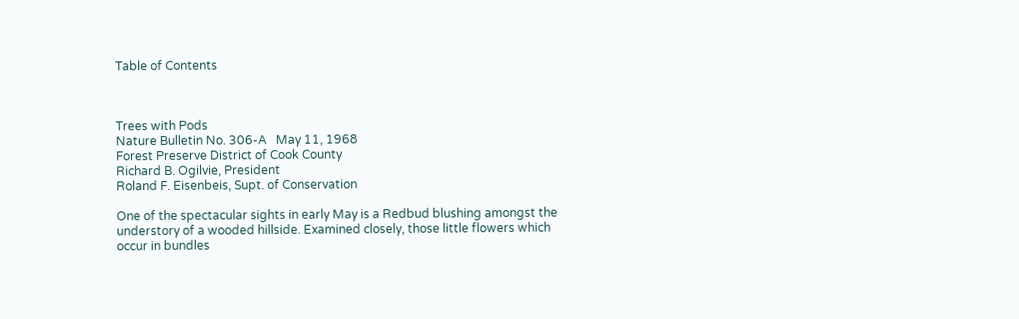Table of Contents



Trees with Pods
Nature Bulletin No. 306-A   May 11, 1968
Forest Preserve District of Cook County
Richard B. Ogilvie, President
Roland F. Eisenbeis, Supt. of Conservation

One of the spectacular sights in early May is a Redbud blushing amongst the understory of a wooded hillside. Examined closely, those little flowers which occur in bundles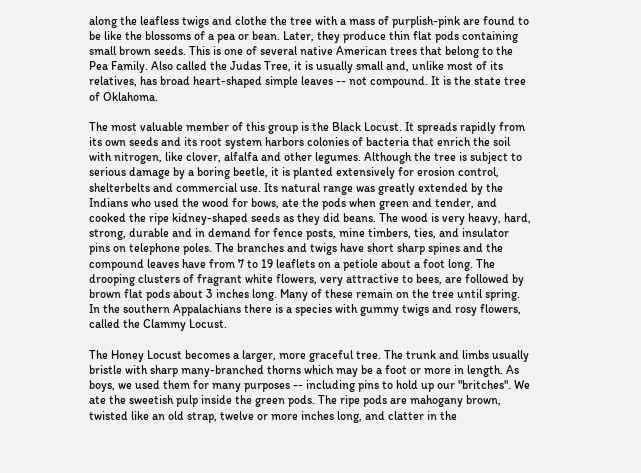along the leafless twigs and clothe the tree with a mass of purplish-pink are found to be like the blossoms of a pea or bean. Later, they produce thin flat pods containing small brown seeds. This is one of several native American trees that belong to the Pea Family. Also called the Judas Tree, it is usually small and, unlike most of its relatives, has broad heart-shaped simple leaves -- not compound. It is the state tree of Oklahoma.

The most valuable member of this group is the Black Locust. It spreads rapidly from its own seeds and its root system harbors colonies of bacteria that enrich the soil with nitrogen, like clover, alfalfa and other legumes. Although the tree is subject to serious damage by a boring beetle, it is planted extensively for erosion control, shelterbelts and commercial use. Its natural range was greatly extended by the Indians who used the wood for bows, ate the pods when green and tender, and cooked the ripe kidney-shaped seeds as they did beans. The wood is very heavy, hard, strong, durable and in demand for fence posts, mine timbers, ties, and insulator pins on telephone poles. The branches and twigs have short sharp spines and the compound leaves have from 7 to 19 leaflets on a petiole about a foot long. The drooping clusters of fragrant white flowers, very attractive to bees, are followed by brown flat pods about 3 inches long. Many of these remain on the tree until spring. In the southern Appalachians there is a species with gummy twigs and rosy flowers, called the Clammy Locust.

The Honey Locust becomes a larger, more graceful tree. The trunk and limbs usually bristle with sharp many-branched thorns which may be a foot or more in length. As boys, we used them for many purposes -- including pins to hold up our "britches". We ate the sweetish pulp inside the green pods. The ripe pods are mahogany brown, twisted like an old strap, twelve or more inches long, and clatter in the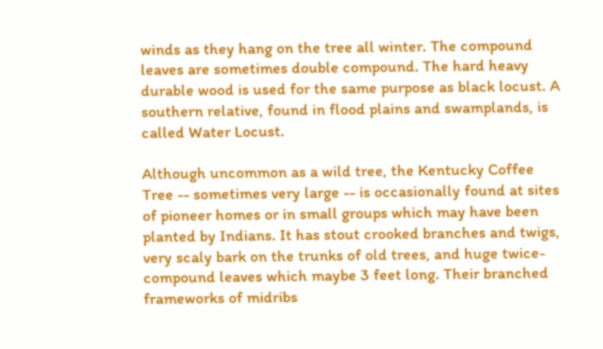winds as they hang on the tree all winter. The compound leaves are sometimes double compound. The hard heavy durable wood is used for the same purpose as black locust. A southern relative, found in flood plains and swamplands, is called Water Locust.

Although uncommon as a wild tree, the Kentucky Coffee Tree -- sometimes very large -- is occasionally found at sites of pioneer homes or in small groups which may have been planted by Indians. It has stout crooked branches and twigs, very scaly bark on the trunks of old trees, and huge twice-compound leaves which maybe 3 feet long. Their branched frameworks of midribs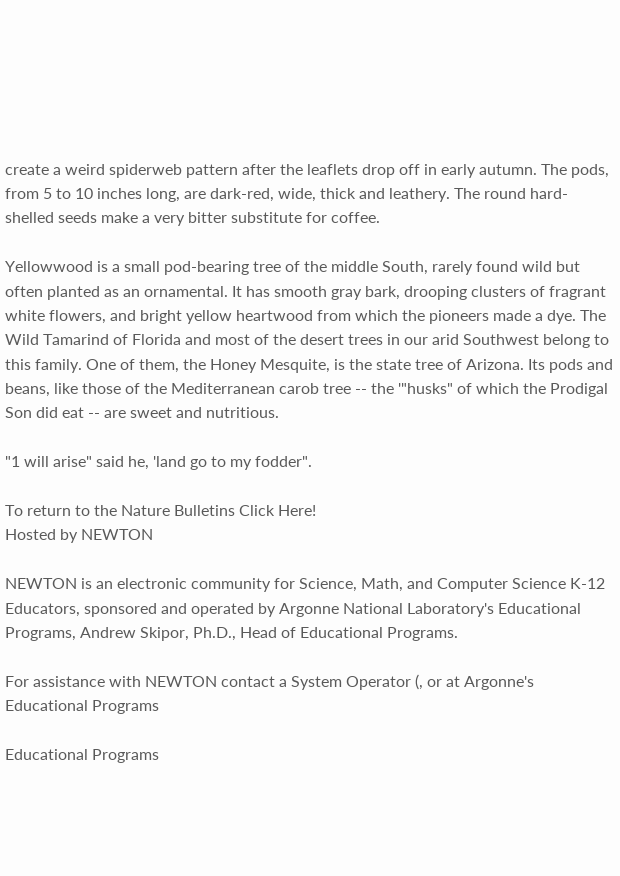create a weird spiderweb pattern after the leaflets drop off in early autumn. The pods, from 5 to 10 inches long, are dark-red, wide, thick and leathery. The round hard-shelled seeds make a very bitter substitute for coffee.

Yellowwood is a small pod-bearing tree of the middle South, rarely found wild but often planted as an ornamental. It has smooth gray bark, drooping clusters of fragrant white flowers, and bright yellow heartwood from which the pioneers made a dye. The Wild Tamarind of Florida and most of the desert trees in our arid Southwest belong to this family. One of them, the Honey Mesquite, is the state tree of Arizona. Its pods and beans, like those of the Mediterranean carob tree -- the '"husks" of which the Prodigal Son did eat -- are sweet and nutritious.

"1 will arise" said he, 'land go to my fodder".

To return to the Nature Bulletins Click Here!
Hosted by NEWTON

NEWTON is an electronic community for Science, Math, and Computer Science K-12 Educators, sponsored and operated by Argonne National Laboratory's Educational Programs, Andrew Skipor, Ph.D., Head of Educational Programs.

For assistance with NEWTON contact a System Operator (, or at Argonne's Educational Programs

Educational Programs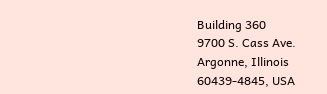Building 360
9700 S. Cass Ave.
Argonne, Illinois
60439-4845, USA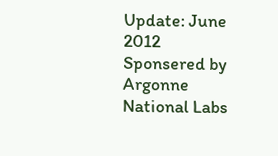Update: June 2012
Sponsered by Argonne National Labs